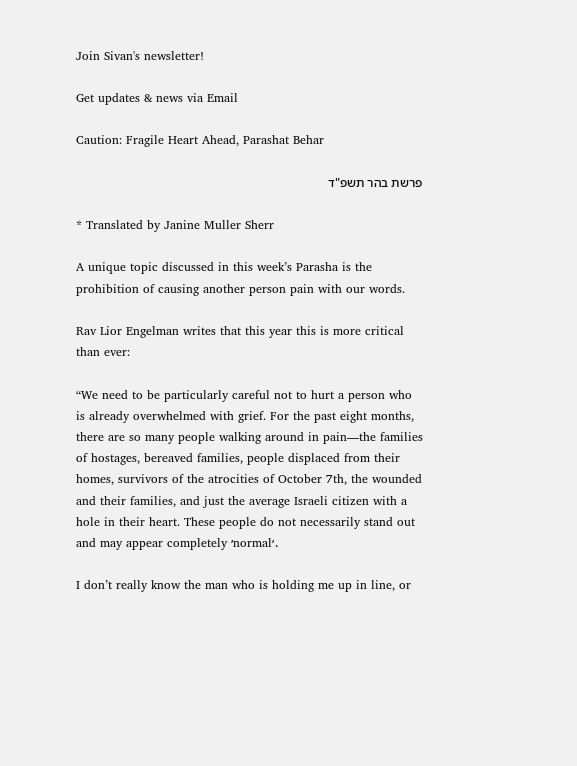Join Sivan's newsletter!

Get updates & news via Email

Caution: Fragile Heart Ahead, Parashat Behar

פרשת בהר תשפ"ד

* Translated by Janine Muller Sherr

A unique topic discussed in this week’s Parasha is the prohibition of causing another person pain with our words.

Rav Lior Engelman writes that this year this is more critical than ever:

“We need to be particularly careful not to hurt a person who is already overwhelmed with grief. For the past eight months, there are so many people walking around in pain—the families of hostages, bereaved families, people displaced from their homes, survivors of the atrocities of October 7th, the wounded and their families, and just the average Israeli citizen with a hole in their heart. These people do not necessarily stand out and may appear completely ׳normal׳.

I don’t really know the man who is holding me up in line, or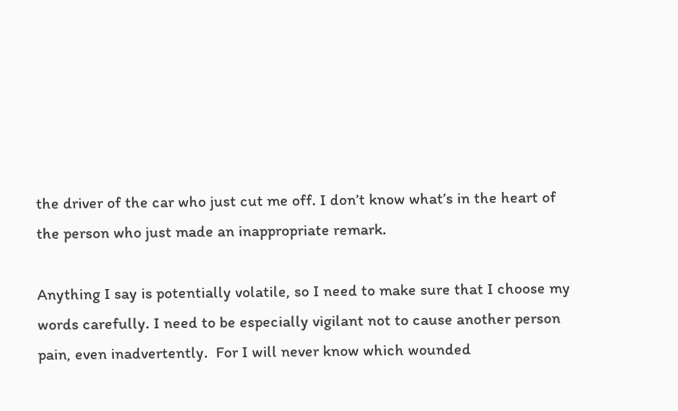the driver of the car who just cut me off. I don’t know what’s in the heart of the person who just made an inappropriate remark.

Anything I say is potentially volatile, so I need to make sure that I choose my words carefully. I need to be especially vigilant not to cause another person pain, even inadvertently.  For I will never know which wounded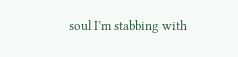soul I’m stabbing with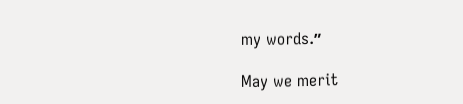my words.״

May we merit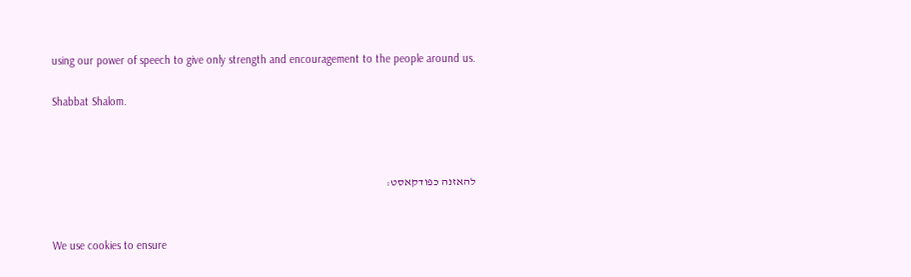using our power of speech to give only strength and encouragement to the people around us.

Shabbat Shalom.



להאזנה כפודקאסט:


We use cookies to ensure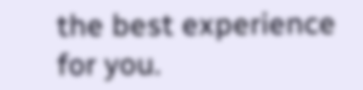the best experience for you.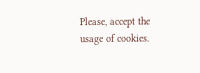Please, accept the usage of cookies.